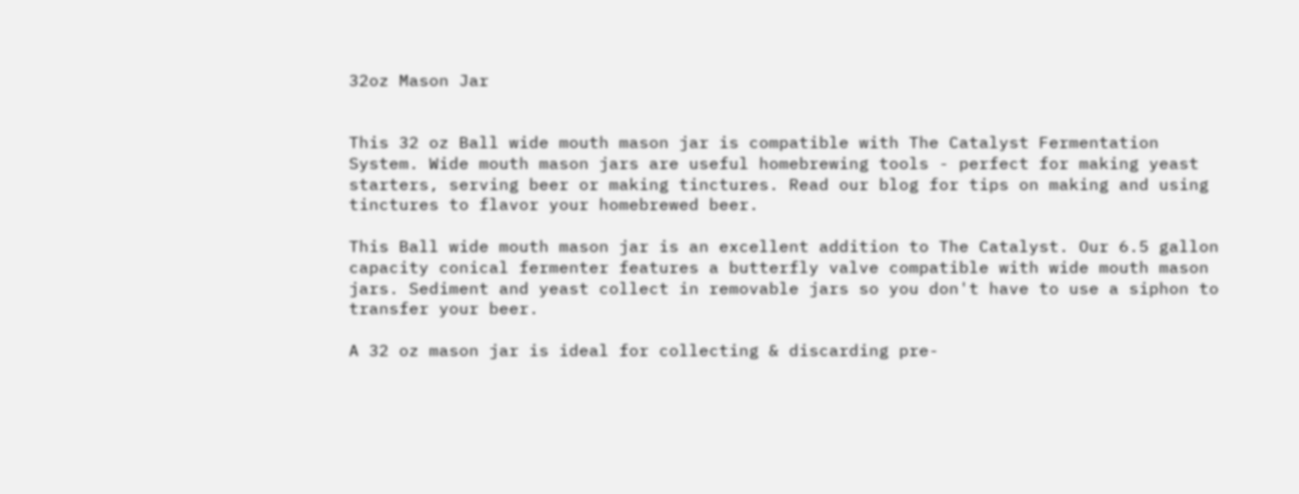32oz Mason Jar


This 32 oz Ball wide mouth mason jar is compatible with The Catalyst Fermentation System. Wide mouth mason jars are useful homebrewing tools - perfect for making yeast starters, serving beer or making tinctures. Read our blog for tips on making and using tinctures to flavor your homebrewed beer.

This Ball wide mouth mason jar is an excellent addition to The Catalyst. Our 6.5 gallon capacity conical fermenter features a butterfly valve compatible with wide mouth mason jars. Sediment and yeast collect in removable jars so you don't have to use a siphon to transfer your beer.

A 32 oz mason jar is ideal for collecting & discarding pre-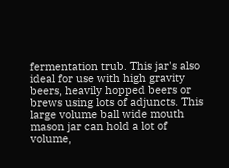fermentation trub. This jar's also ideal for use with high gravity beers, heavily hopped beers or brews using lots of adjuncts. This large volume ball wide mouth mason jar can hold a lot of volume,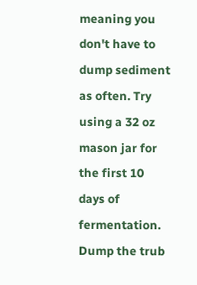meaning you don't have to dump sediment as often. Try using a 32 oz mason jar for the first 10 days of fermentation. Dump the trub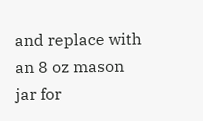and replace with an 8 oz mason jar for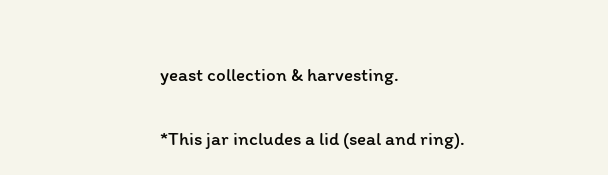yeast collection & harvesting.

*This jar includes a lid (seal and ring).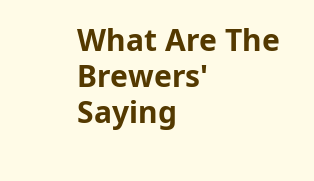What Are The Brewers' Saying